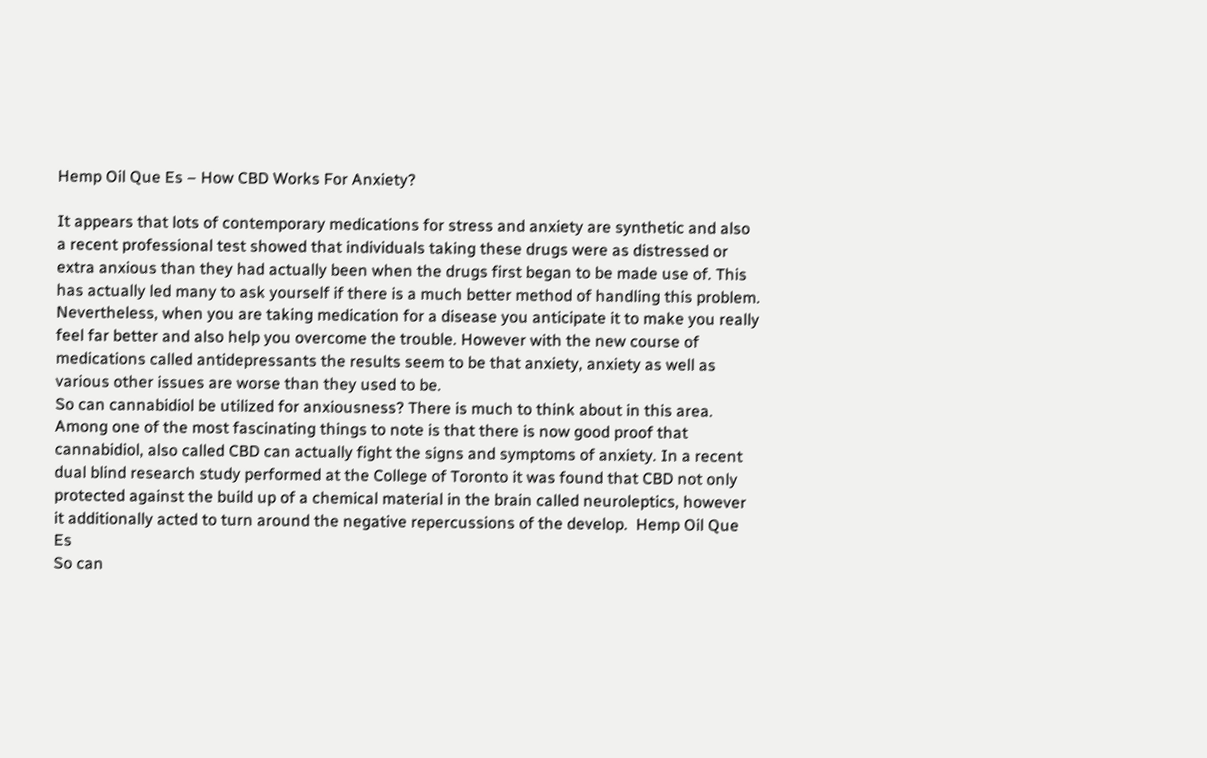Hemp Oil Que Es – How CBD Works For Anxiety?

It appears that lots of contemporary medications for stress and anxiety are synthetic and also a recent professional test showed that individuals taking these drugs were as distressed or extra anxious than they had actually been when the drugs first began to be made use of. This has actually led many to ask yourself if there is a much better method of handling this problem. Nevertheless, when you are taking medication for a disease you anticipate it to make you really feel far better and also help you overcome the trouble. However with the new course of medications called antidepressants the results seem to be that anxiety, anxiety as well as various other issues are worse than they used to be.
So can cannabidiol be utilized for anxiousness? There is much to think about in this area. Among one of the most fascinating things to note is that there is now good proof that cannabidiol, also called CBD can actually fight the signs and symptoms of anxiety. In a recent dual blind research study performed at the College of Toronto it was found that CBD not only protected against the build up of a chemical material in the brain called neuroleptics, however it additionally acted to turn around the negative repercussions of the develop.  Hemp Oil Que Es
So can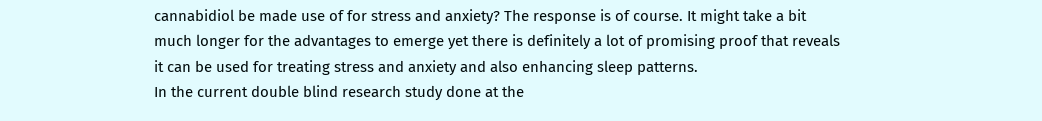cannabidiol be made use of for stress and anxiety? The response is of course. It might take a bit much longer for the advantages to emerge yet there is definitely a lot of promising proof that reveals it can be used for treating stress and anxiety and also enhancing sleep patterns.
In the current double blind research study done at the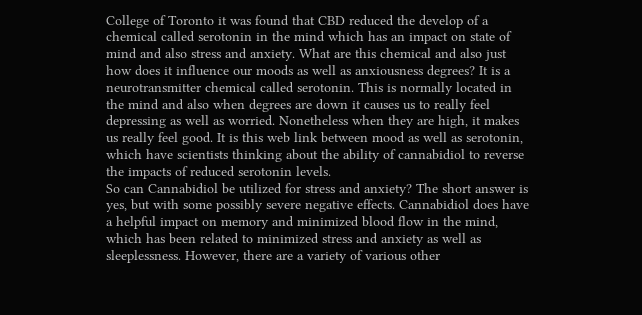College of Toronto it was found that CBD reduced the develop of a chemical called serotonin in the mind which has an impact on state of mind and also stress and anxiety. What are this chemical and also just how does it influence our moods as well as anxiousness degrees? It is a neurotransmitter chemical called serotonin. This is normally located in the mind and also when degrees are down it causes us to really feel depressing as well as worried. Nonetheless when they are high, it makes us really feel good. It is this web link between mood as well as serotonin, which have scientists thinking about the ability of cannabidiol to reverse the impacts of reduced serotonin levels.
So can Cannabidiol be utilized for stress and anxiety? The short answer is yes, but with some possibly severe negative effects. Cannabidiol does have a helpful impact on memory and minimized blood flow in the mind, which has been related to minimized stress and anxiety as well as sleeplessness. However, there are a variety of various other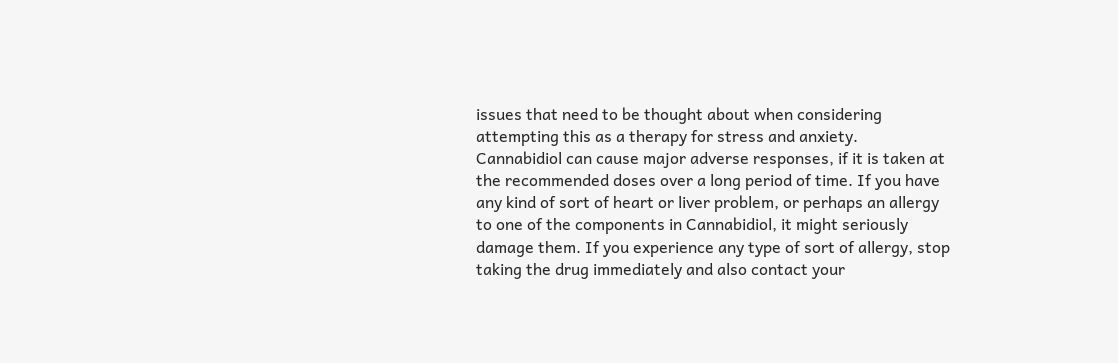issues that need to be thought about when considering attempting this as a therapy for stress and anxiety.
Cannabidiol can cause major adverse responses, if it is taken at the recommended doses over a long period of time. If you have any kind of sort of heart or liver problem, or perhaps an allergy to one of the components in Cannabidiol, it might seriously damage them. If you experience any type of sort of allergy, stop taking the drug immediately and also contact your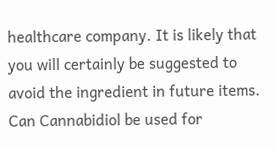healthcare company. It is likely that you will certainly be suggested to avoid the ingredient in future items.
Can Cannabidiol be used for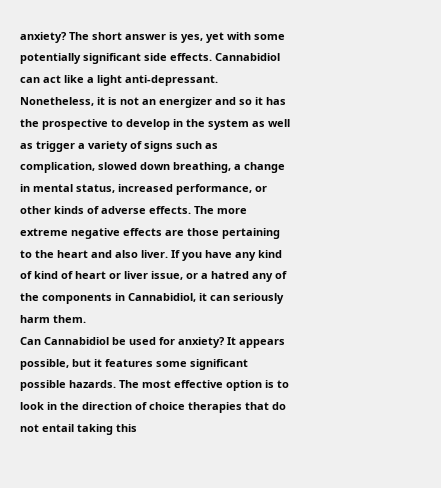anxiety? The short answer is yes, yet with some potentially significant side effects. Cannabidiol can act like a light anti-depressant. Nonetheless, it is not an energizer and so it has the prospective to develop in the system as well as trigger a variety of signs such as complication, slowed down breathing, a change in mental status, increased performance, or other kinds of adverse effects. The more extreme negative effects are those pertaining to the heart and also liver. If you have any kind of kind of heart or liver issue, or a hatred any of the components in Cannabidiol, it can seriously harm them.
Can Cannabidiol be used for anxiety? It appears possible, but it features some significant possible hazards. The most effective option is to look in the direction of choice therapies that do not entail taking this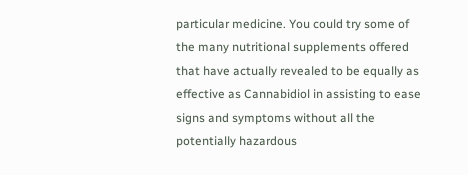particular medicine. You could try some of the many nutritional supplements offered that have actually revealed to be equally as effective as Cannabidiol in assisting to ease signs and symptoms without all the potentially hazardous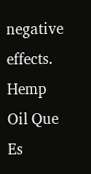negative effects. Hemp Oil Que Es